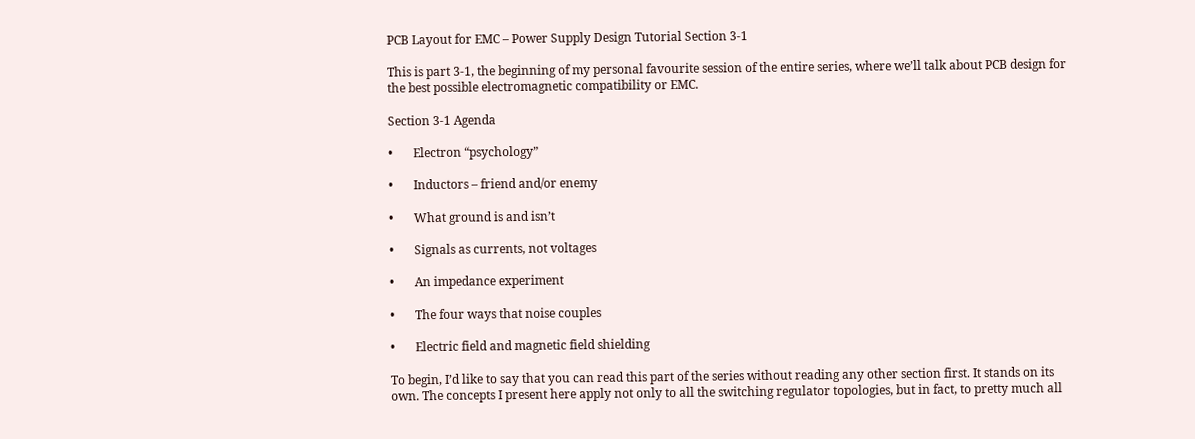PCB Layout for EMC – Power Supply Design Tutorial Section 3-1

This is part 3-1, the beginning of my personal favourite session of the entire series, where we’ll talk about PCB design for the best possible electromagnetic compatibility or EMC.

Section 3-1 Agenda

•       Electron “psychology”

•       Inductors – friend and/or enemy

•       What ground is and isn’t

•       Signals as currents, not voltages

•       An impedance experiment

•       The four ways that noise couples

•       Electric field and magnetic field shielding

To begin, I’d like to say that you can read this part of the series without reading any other section first. It stands on its own. The concepts I present here apply not only to all the switching regulator topologies, but in fact, to pretty much all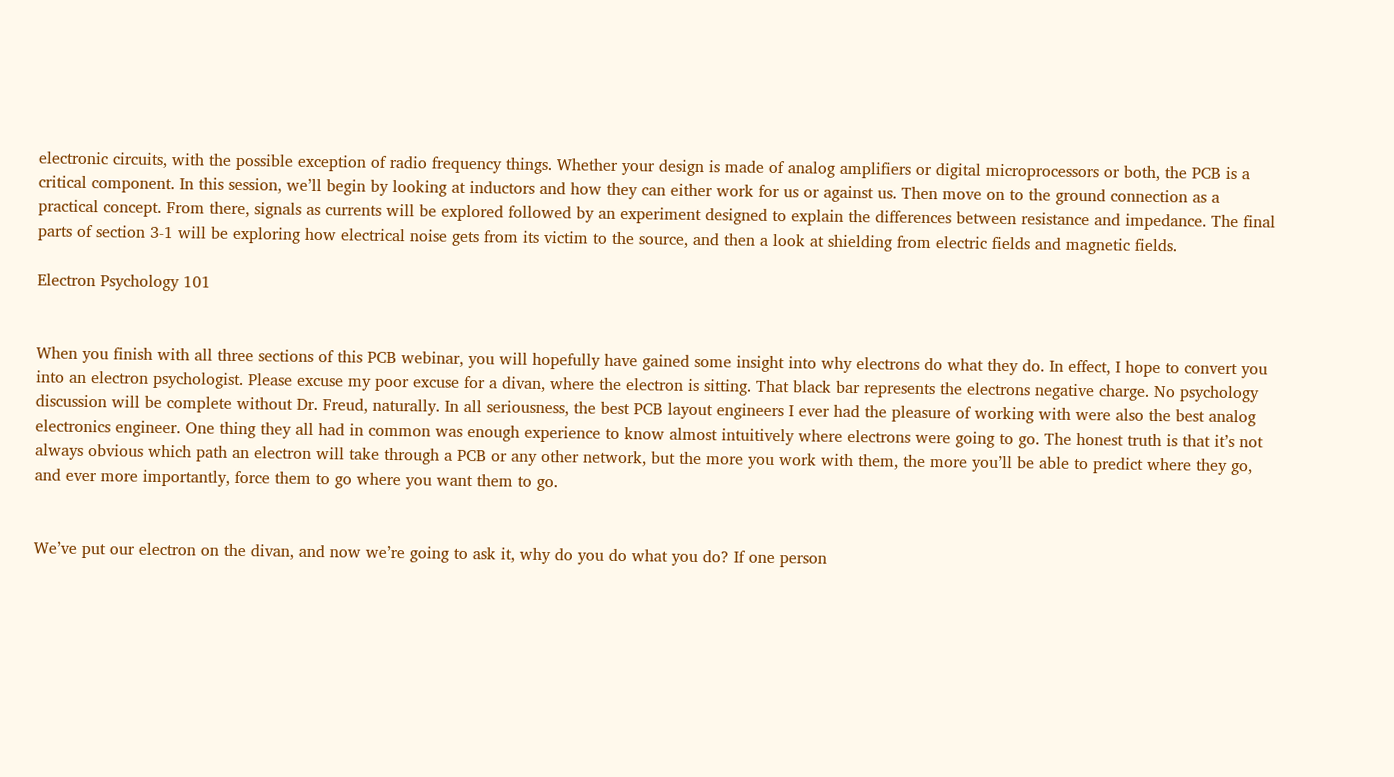electronic circuits, with the possible exception of radio frequency things. Whether your design is made of analog amplifiers or digital microprocessors or both, the PCB is a critical component. In this session, we’ll begin by looking at inductors and how they can either work for us or against us. Then move on to the ground connection as a practical concept. From there, signals as currents will be explored followed by an experiment designed to explain the differences between resistance and impedance. The final parts of section 3-1 will be exploring how electrical noise gets from its victim to the source, and then a look at shielding from electric fields and magnetic fields.

Electron Psychology 101


When you finish with all three sections of this PCB webinar, you will hopefully have gained some insight into why electrons do what they do. In effect, I hope to convert you into an electron psychologist. Please excuse my poor excuse for a divan, where the electron is sitting. That black bar represents the electrons negative charge. No psychology discussion will be complete without Dr. Freud, naturally. In all seriousness, the best PCB layout engineers I ever had the pleasure of working with were also the best analog electronics engineer. One thing they all had in common was enough experience to know almost intuitively where electrons were going to go. The honest truth is that it’s not always obvious which path an electron will take through a PCB or any other network, but the more you work with them, the more you’ll be able to predict where they go, and ever more importantly, force them to go where you want them to go.


We’ve put our electron on the divan, and now we’re going to ask it, why do you do what you do? If one person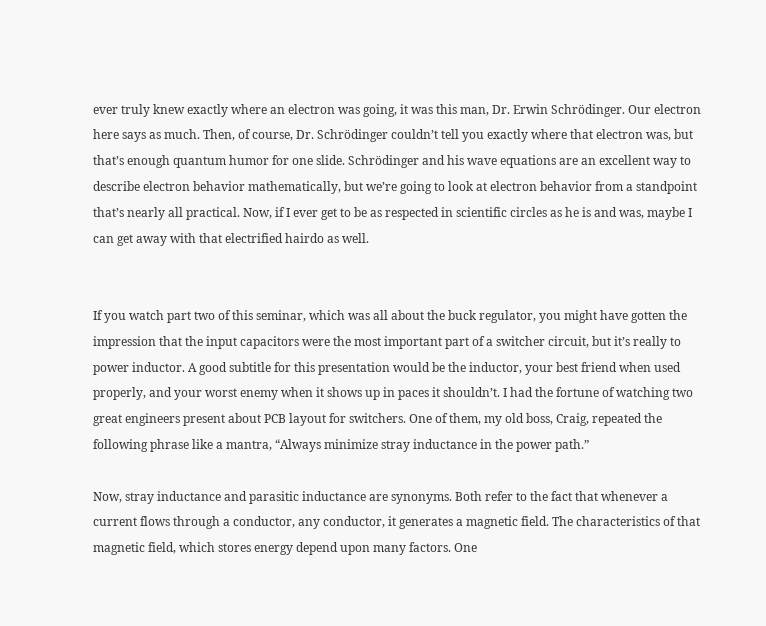ever truly knew exactly where an electron was going, it was this man, Dr. Erwin Schrödinger. Our electron here says as much. Then, of course, Dr. Schrödinger couldn’t tell you exactly where that electron was, but that’s enough quantum humor for one slide. Schrödinger and his wave equations are an excellent way to describe electron behavior mathematically, but we’re going to look at electron behavior from a standpoint that’s nearly all practical. Now, if I ever get to be as respected in scientific circles as he is and was, maybe I can get away with that electrified hairdo as well.


If you watch part two of this seminar, which was all about the buck regulator, you might have gotten the impression that the input capacitors were the most important part of a switcher circuit, but it’s really to power inductor. A good subtitle for this presentation would be the inductor, your best friend when used properly, and your worst enemy when it shows up in paces it shouldn’t. I had the fortune of watching two great engineers present about PCB layout for switchers. One of them, my old boss, Craig, repeated the following phrase like a mantra, “Always minimize stray inductance in the power path.”

Now, stray inductance and parasitic inductance are synonyms. Both refer to the fact that whenever a current flows through a conductor, any conductor, it generates a magnetic field. The characteristics of that magnetic field, which stores energy depend upon many factors. One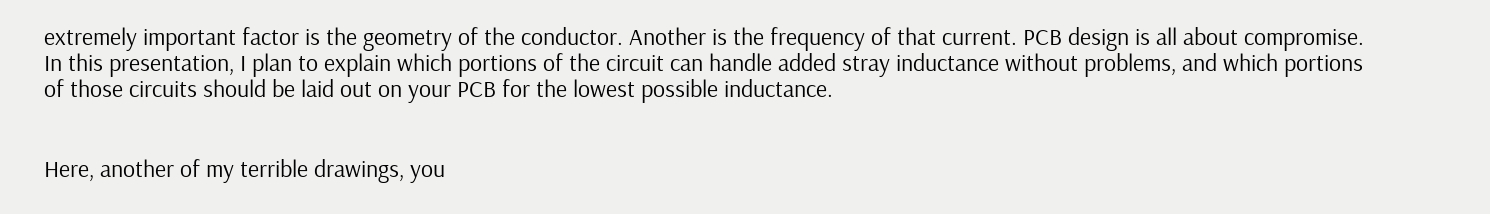extremely important factor is the geometry of the conductor. Another is the frequency of that current. PCB design is all about compromise. In this presentation, I plan to explain which portions of the circuit can handle added stray inductance without problems, and which portions of those circuits should be laid out on your PCB for the lowest possible inductance.


Here, another of my terrible drawings, you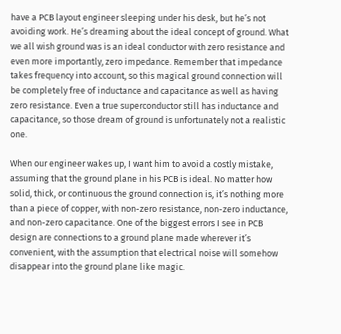have a PCB layout engineer sleeping under his desk, but he’s not avoiding work. He’s dreaming about the ideal concept of ground. What we all wish ground was is an ideal conductor with zero resistance and even more importantly, zero impedance. Remember that impedance takes frequency into account, so this magical ground connection will be completely free of inductance and capacitance as well as having zero resistance. Even a true superconductor still has inductance and capacitance, so those dream of ground is unfortunately not a realistic one.

When our engineer wakes up, I want him to avoid a costly mistake, assuming that the ground plane in his PCB is ideal. No matter how solid, thick, or continuous the ground connection is, it’s nothing more than a piece of copper, with non-zero resistance, non-zero inductance, and non-zero capacitance. One of the biggest errors I see in PCB design are connections to a ground plane made wherever it’s convenient, with the assumption that electrical noise will somehow disappear into the ground plane like magic.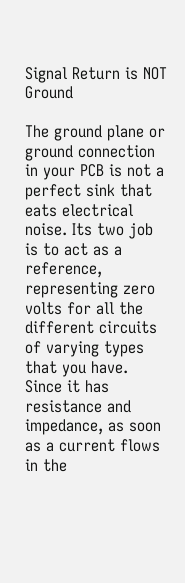Signal Return is NOT Ground

The ground plane or ground connection in your PCB is not a perfect sink that eats electrical noise. Its two job is to act as a reference, representing zero volts for all the different circuits of varying types that you have. Since it has resistance and impedance, as soon as a current flows in the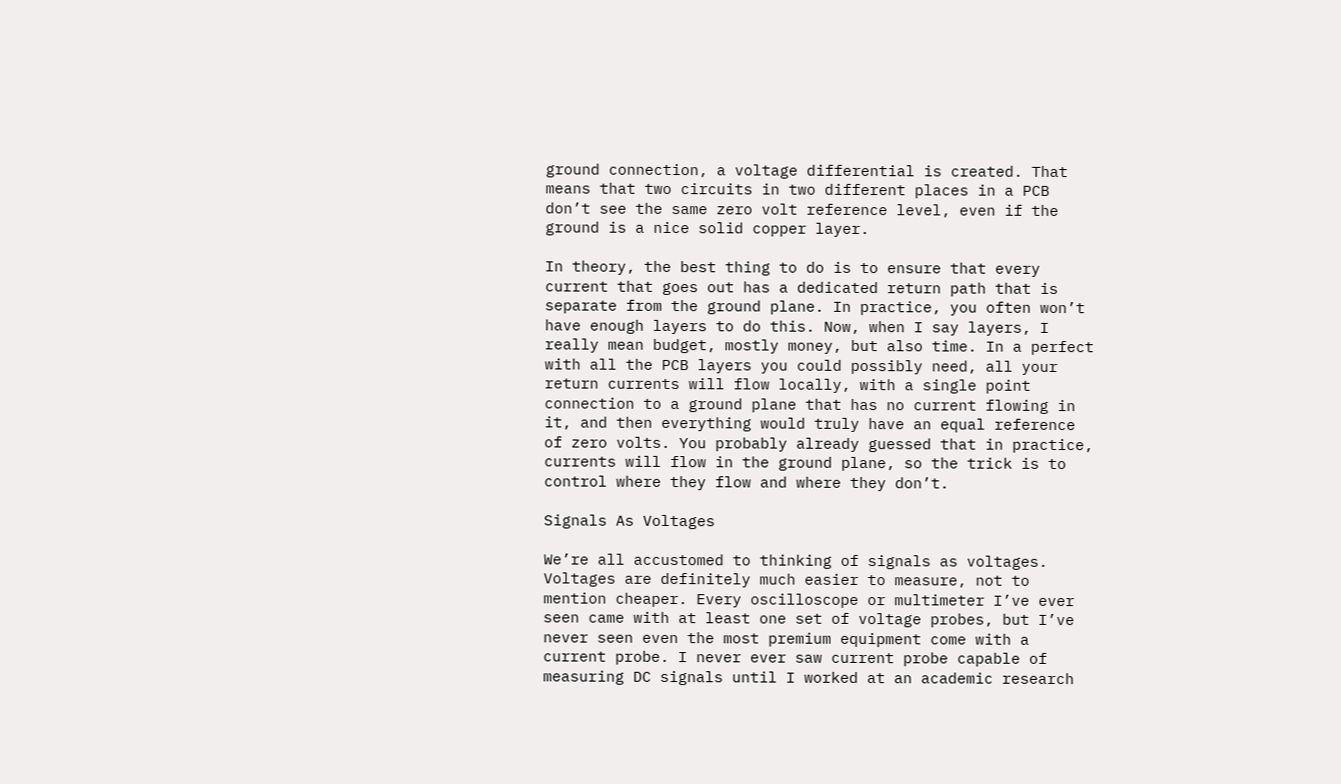ground connection, a voltage differential is created. That means that two circuits in two different places in a PCB don’t see the same zero volt reference level, even if the ground is a nice solid copper layer.

In theory, the best thing to do is to ensure that every current that goes out has a dedicated return path that is separate from the ground plane. In practice, you often won’t have enough layers to do this. Now, when I say layers, I really mean budget, mostly money, but also time. In a perfect with all the PCB layers you could possibly need, all your return currents will flow locally, with a single point connection to a ground plane that has no current flowing in it, and then everything would truly have an equal reference of zero volts. You probably already guessed that in practice, currents will flow in the ground plane, so the trick is to control where they flow and where they don’t.

Signals As Voltages

We’re all accustomed to thinking of signals as voltages. Voltages are definitely much easier to measure, not to mention cheaper. Every oscilloscope or multimeter I’ve ever seen came with at least one set of voltage probes, but I’ve never seen even the most premium equipment come with a current probe. I never ever saw current probe capable of measuring DC signals until I worked at an academic research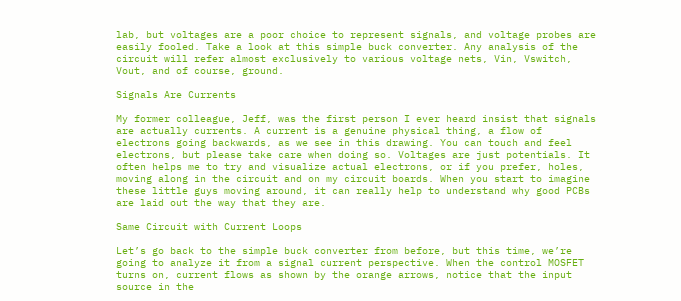lab, but voltages are a poor choice to represent signals, and voltage probes are easily fooled. Take a look at this simple buck converter. Any analysis of the circuit will refer almost exclusively to various voltage nets, Vin, Vswitch, Vout, and of course, ground.

Signals Are Currents

My former colleague, Jeff, was the first person I ever heard insist that signals are actually currents. A current is a genuine physical thing, a flow of electrons going backwards, as we see in this drawing. You can touch and feel electrons, but please take care when doing so. Voltages are just potentials. It often helps me to try and visualize actual electrons, or if you prefer, holes, moving along in the circuit and on my circuit boards. When you start to imagine these little guys moving around, it can really help to understand why good PCBs are laid out the way that they are.

Same Circuit with Current Loops

Let’s go back to the simple buck converter from before, but this time, we’re going to analyze it from a signal current perspective. When the control MOSFET turns on, current flows as shown by the orange arrows, notice that the input source in the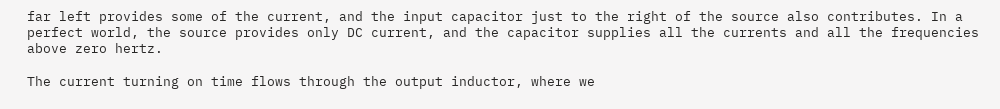far left provides some of the current, and the input capacitor just to the right of the source also contributes. In a perfect world, the source provides only DC current, and the capacitor supplies all the currents and all the frequencies above zero hertz.

The current turning on time flows through the output inductor, where we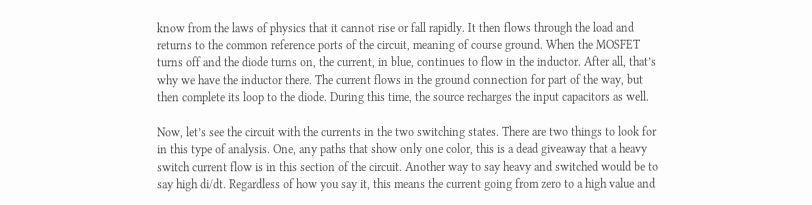know from the laws of physics that it cannot rise or fall rapidly. It then flows through the load and returns to the common reference ports of the circuit, meaning of course ground. When the MOSFET turns off and the diode turns on, the current, in blue, continues to flow in the inductor. After all, that’s why we have the inductor there. The current flows in the ground connection for part of the way, but then complete its loop to the diode. During this time, the source recharges the input capacitors as well.

Now, let’s see the circuit with the currents in the two switching states. There are two things to look for in this type of analysis. One, any paths that show only one color, this is a dead giveaway that a heavy switch current flow is in this section of the circuit. Another way to say heavy and switched would be to say high di/dt. Regardless of how you say it, this means the current going from zero to a high value and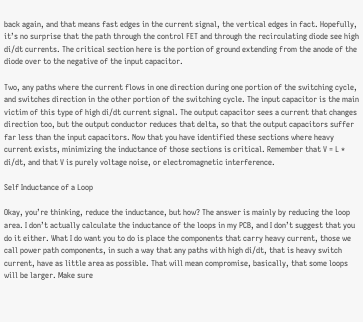back again, and that means fast edges in the current signal, the vertical edges in fact. Hopefully, it’s no surprise that the path through the control FET and through the recirculating diode see high di/dt currents. The critical section here is the portion of ground extending from the anode of the diode over to the negative of the input capacitor.

Two, any paths where the current flows in one direction during one portion of the switching cycle, and switches direction in the other portion of the switching cycle. The input capacitor is the main victim of this type of high di/dt current signal. The output capacitor sees a current that changes direction too, but the output conductor reduces that delta, so that the output capacitors suffer far less than the input capacitors. Now that you have identified these sections where heavy current exists, minimizing the inductance of those sections is critical. Remember that V = L * di/dt, and that V is purely voltage noise, or electromagnetic interference.

Self Inductance of a Loop

Okay, you’re thinking, reduce the inductance, but how? The answer is mainly by reducing the loop area. I don’t actually calculate the inductance of the loops in my PCB, and I don’t suggest that you do it either. What I do want you to do is place the components that carry heavy current, those we call power path components, in such a way that any paths with high di/dt, that is heavy switch current, have as little area as possible. That will mean compromise, basically, that some loops will be larger. Make sure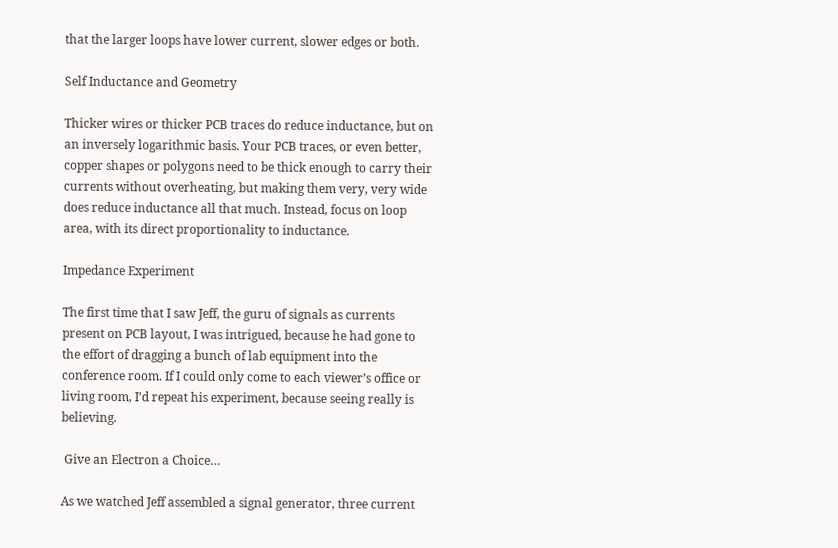that the larger loops have lower current, slower edges or both.

Self Inductance and Geometry

Thicker wires or thicker PCB traces do reduce inductance, but on an inversely logarithmic basis. Your PCB traces, or even better, copper shapes or polygons need to be thick enough to carry their currents without overheating, but making them very, very wide does reduce inductance all that much. Instead, focus on loop area, with its direct proportionality to inductance.

Impedance Experiment

The first time that I saw Jeff, the guru of signals as currents present on PCB layout, I was intrigued, because he had gone to the effort of dragging a bunch of lab equipment into the conference room. If I could only come to each viewer’s office or living room, I’d repeat his experiment, because seeing really is believing.

 Give an Electron a Choice…

As we watched Jeff assembled a signal generator, three current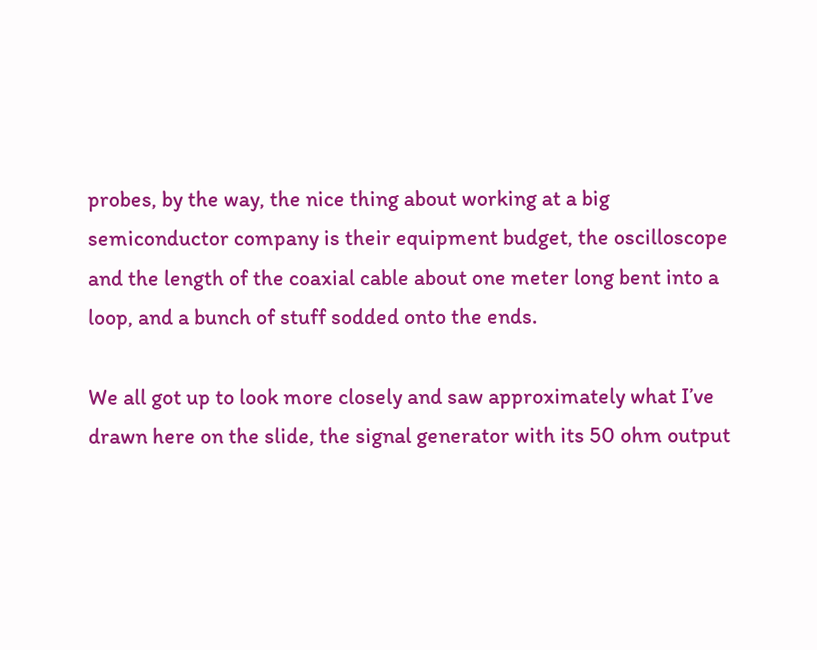probes, by the way, the nice thing about working at a big semiconductor company is their equipment budget, the oscilloscope and the length of the coaxial cable about one meter long bent into a loop, and a bunch of stuff sodded onto the ends.

We all got up to look more closely and saw approximately what I’ve drawn here on the slide, the signal generator with its 50 ohm output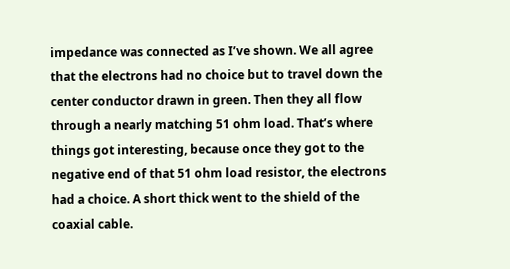impedance was connected as I’ve shown. We all agree that the electrons had no choice but to travel down the center conductor drawn in green. Then they all flow through a nearly matching 51 ohm load. That’s where things got interesting, because once they got to the negative end of that 51 ohm load resistor, the electrons had a choice. A short thick went to the shield of the coaxial cable.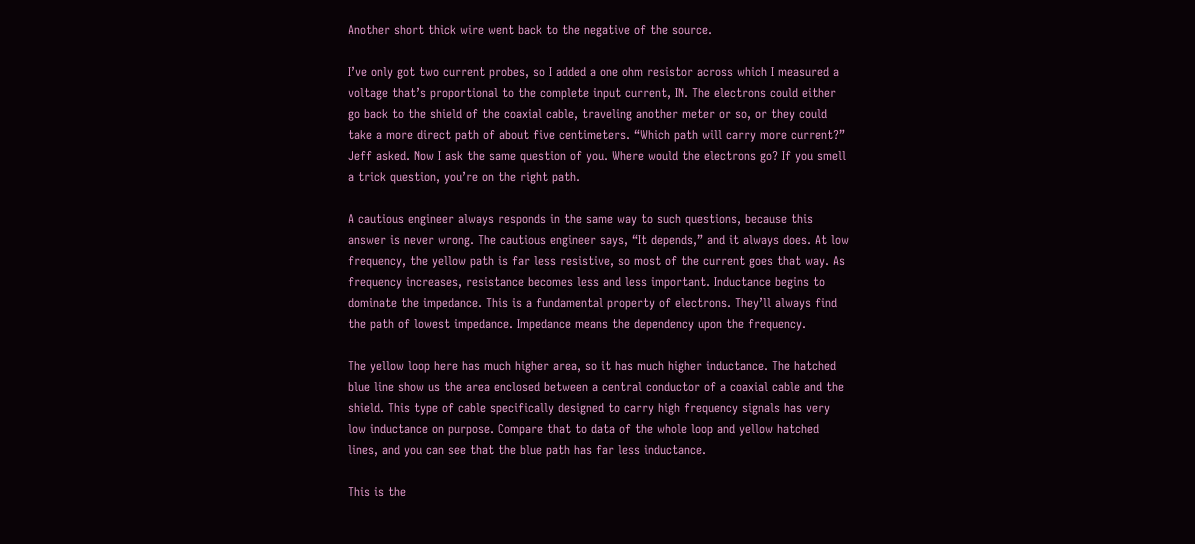Another short thick wire went back to the negative of the source.

I’ve only got two current probes, so I added a one ohm resistor across which I measured a voltage that’s proportional to the complete input current, IN. The electrons could either go back to the shield of the coaxial cable, traveling another meter or so, or they could take a more direct path of about five centimeters. “Which path will carry more current?” Jeff asked. Now I ask the same question of you. Where would the electrons go? If you smell a trick question, you’re on the right path.

A cautious engineer always responds in the same way to such questions, because this answer is never wrong. The cautious engineer says, “It depends,” and it always does. At low frequency, the yellow path is far less resistive, so most of the current goes that way. As frequency increases, resistance becomes less and less important. Inductance begins to dominate the impedance. This is a fundamental property of electrons. They’ll always find the path of lowest impedance. Impedance means the dependency upon the frequency.

The yellow loop here has much higher area, so it has much higher inductance. The hatched blue line show us the area enclosed between a central conductor of a coaxial cable and the shield. This type of cable specifically designed to carry high frequency signals has very low inductance on purpose. Compare that to data of the whole loop and yellow hatched lines, and you can see that the blue path has far less inductance.

This is the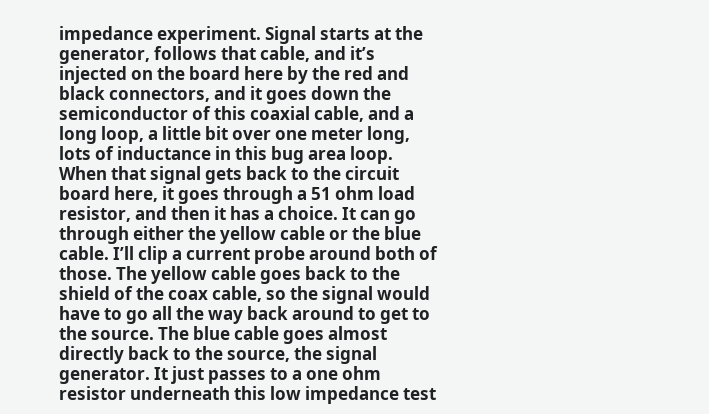impedance experiment. Signal starts at the generator, follows that cable, and it’s injected on the board here by the red and black connectors, and it goes down the semiconductor of this coaxial cable, and a long loop, a little bit over one meter long, lots of inductance in this bug area loop. When that signal gets back to the circuit board here, it goes through a 51 ohm load resistor, and then it has a choice. It can go through either the yellow cable or the blue cable. I’ll clip a current probe around both of those. The yellow cable goes back to the shield of the coax cable, so the signal would have to go all the way back around to get to the source. The blue cable goes almost directly back to the source, the signal generator. It just passes to a one ohm resistor underneath this low impedance test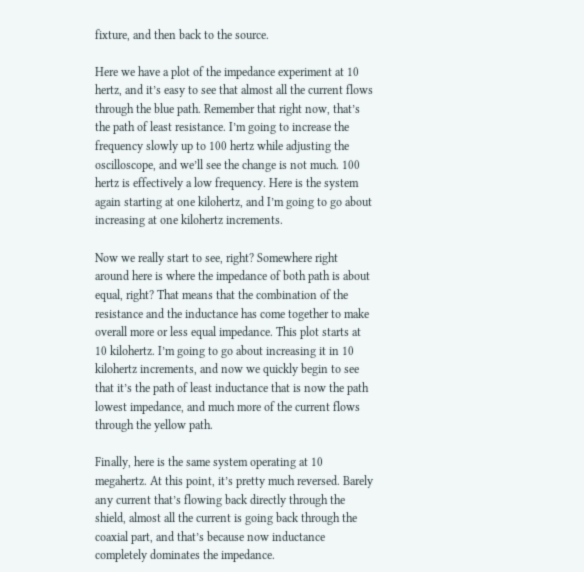fixture, and then back to the source.

Here we have a plot of the impedance experiment at 10 hertz, and it’s easy to see that almost all the current flows through the blue path. Remember that right now, that’s the path of least resistance. I’m going to increase the frequency slowly up to 100 hertz while adjusting the oscilloscope, and we’ll see the change is not much. 100 hertz is effectively a low frequency. Here is the system again starting at one kilohertz, and I’m going to go about increasing at one kilohertz increments.

Now we really start to see, right? Somewhere right around here is where the impedance of both path is about equal, right? That means that the combination of the resistance and the inductance has come together to make overall more or less equal impedance. This plot starts at 10 kilohertz. I’m going to go about increasing it in 10 kilohertz increments, and now we quickly begin to see that it’s the path of least inductance that is now the path lowest impedance, and much more of the current flows through the yellow path.

Finally, here is the same system operating at 10 megahertz. At this point, it’s pretty much reversed. Barely any current that’s flowing back directly through the shield, almost all the current is going back through the coaxial part, and that’s because now inductance completely dominates the impedance.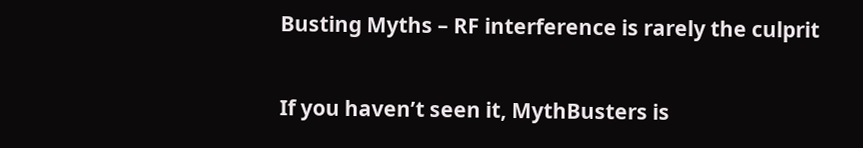Busting Myths – RF interference is rarely the culprit

If you haven’t seen it, MythBusters is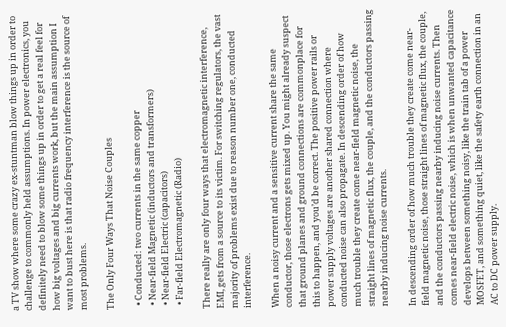a TV show where some crazy ex-stuntman blow things up in order to challenge to commonly held assumptions. In power electronics, you definitely need to blow some things up in order to get a real feel for how big voltages and big currents work, but the main assumption I want to bust here is that radio frequency interference is the source of most problems.

The Only Four Ways That Noise Couples

  • Conducted: two currents in the same copper
  • Near-field Magnetic (inductors and transformers)
  • Near-field Electric (capacitors)
  • Far-field Electromagnetic (Radio)

There really are only four ways that electromagnetic interference, EMI, gets from a source to its victim. For switching regulators, the vast majority of problems exist due to reason number one, conducted interference.

When a noisy current and a sensitive current share the same conductor, those electrons gets mixed up. You might already suspect that ground planes and ground connections are commonplace for this to happen, and you’d be correct. The positive power rails or power supply voltages are another shared connection where conducted noise can also propagate. In descending order of how much trouble they create come near-field magnetic noise, the straight lines of magnetic flux, the couple, and the conductors passing nearby inducing noise currents.

In descending order of how much trouble they create come near-field magnetic noise, those straight lines of magnetic flux, the couple, and the conductors passing nearby inducing noise currents. Then comes near-field electric noise, which is when unwanted capacitance develops between something noisy, like the train tab of a power MOSFET, and something quiet, like the safety earth connection in an AC to DC power supply.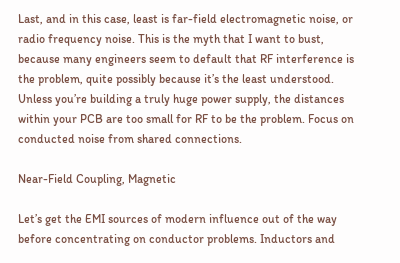Last, and in this case, least is far-field electromagnetic noise, or radio frequency noise. This is the myth that I want to bust, because many engineers seem to default that RF interference is the problem, quite possibly because it’s the least understood. Unless you’re building a truly huge power supply, the distances within your PCB are too small for RF to be the problem. Focus on conducted noise from shared connections.

Near-Field Coupling, Magnetic

Let’s get the EMI sources of modern influence out of the way before concentrating on conductor problems. Inductors and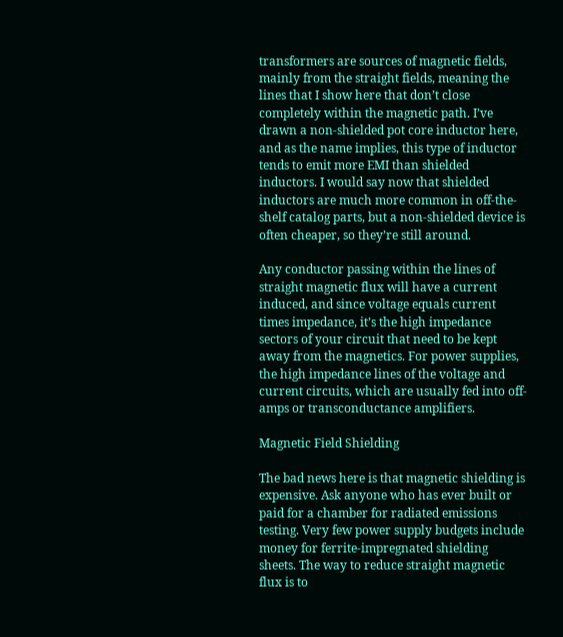transformers are sources of magnetic fields, mainly from the straight fields, meaning the lines that I show here that don’t close completely within the magnetic path. I’ve drawn a non-shielded pot core inductor here, and as the name implies, this type of inductor tends to emit more EMI than shielded inductors. I would say now that shielded inductors are much more common in off-the-shelf catalog parts, but a non-shielded device is often cheaper, so they’re still around.

Any conductor passing within the lines of straight magnetic flux will have a current induced, and since voltage equals current times impedance, it’s the high impedance sectors of your circuit that need to be kept away from the magnetics. For power supplies, the high impedance lines of the voltage and current circuits, which are usually fed into off-amps or transconductance amplifiers.

Magnetic Field Shielding

The bad news here is that magnetic shielding is expensive. Ask anyone who has ever built or paid for a chamber for radiated emissions testing. Very few power supply budgets include money for ferrite-impregnated shielding sheets. The way to reduce straight magnetic flux is to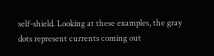self-shield. Looking at these examples, the gray dots represent currents coming out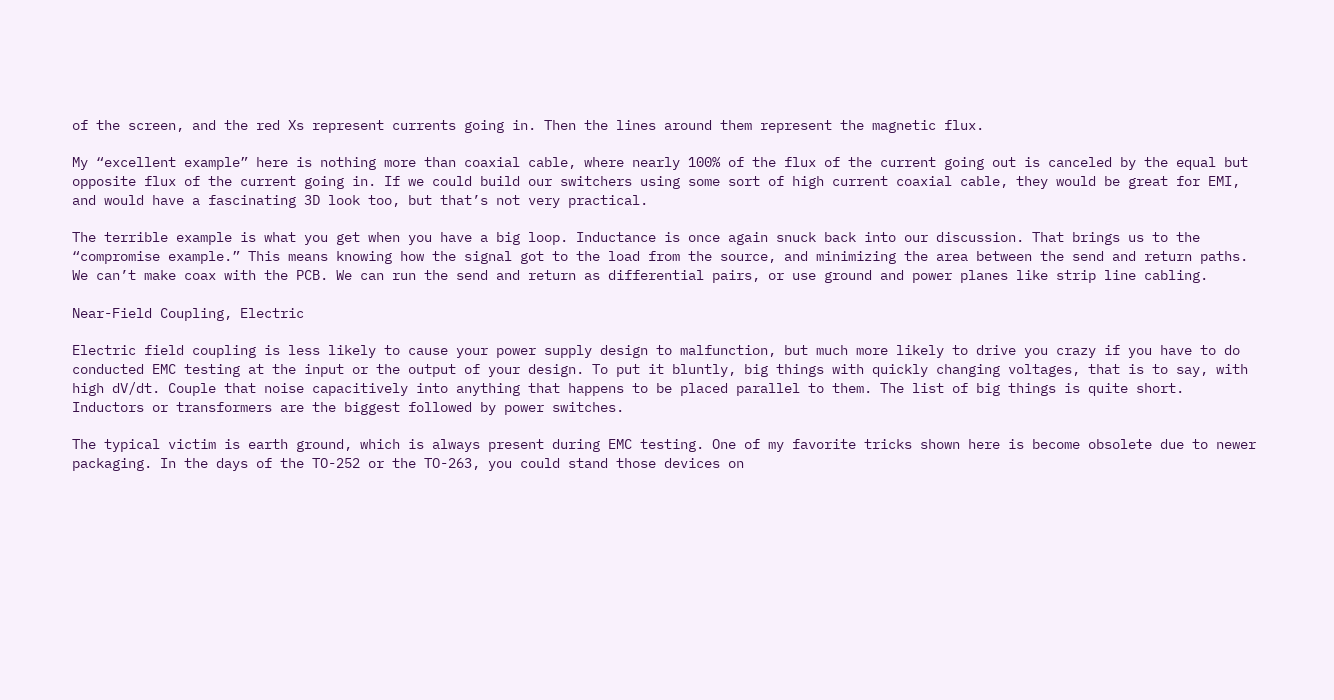of the screen, and the red Xs represent currents going in. Then the lines around them represent the magnetic flux.

My “excellent example” here is nothing more than coaxial cable, where nearly 100% of the flux of the current going out is canceled by the equal but opposite flux of the current going in. If we could build our switchers using some sort of high current coaxial cable, they would be great for EMI, and would have a fascinating 3D look too, but that’s not very practical.

The terrible example is what you get when you have a big loop. Inductance is once again snuck back into our discussion. That brings us to the “compromise example.” This means knowing how the signal got to the load from the source, and minimizing the area between the send and return paths. We can’t make coax with the PCB. We can run the send and return as differential pairs, or use ground and power planes like strip line cabling.

Near-Field Coupling, Electric

Electric field coupling is less likely to cause your power supply design to malfunction, but much more likely to drive you crazy if you have to do conducted EMC testing at the input or the output of your design. To put it bluntly, big things with quickly changing voltages, that is to say, with high dV/dt. Couple that noise capacitively into anything that happens to be placed parallel to them. The list of big things is quite short. Inductors or transformers are the biggest followed by power switches.

The typical victim is earth ground, which is always present during EMC testing. One of my favorite tricks shown here is become obsolete due to newer packaging. In the days of the TO-252 or the TO-263, you could stand those devices on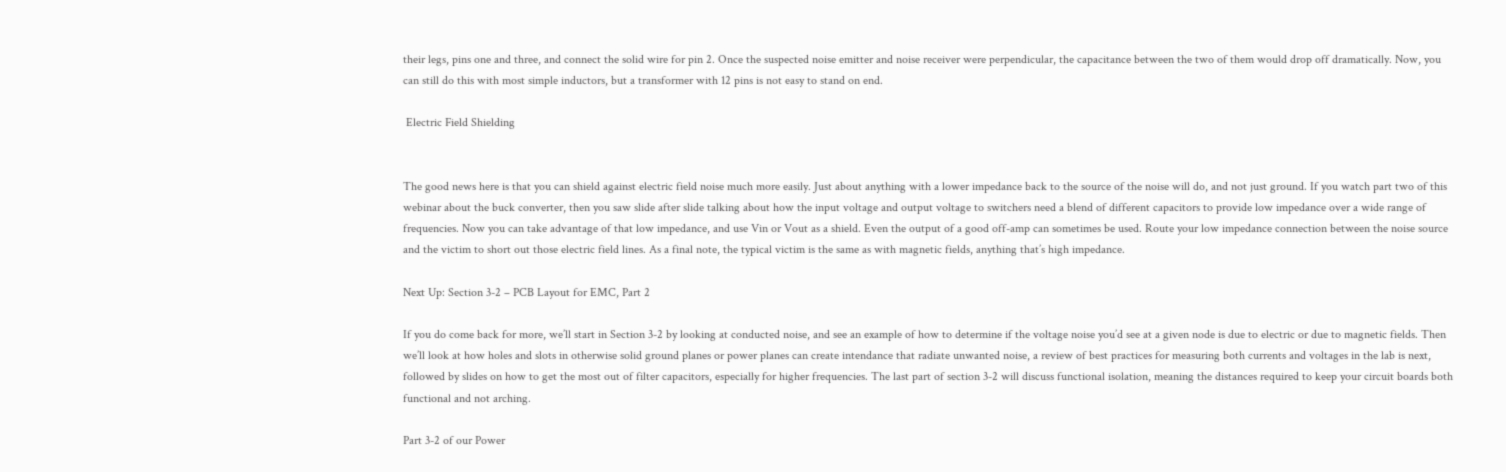their legs, pins one and three, and connect the solid wire for pin 2. Once the suspected noise emitter and noise receiver were perpendicular, the capacitance between the two of them would drop off dramatically. Now, you can still do this with most simple inductors, but a transformer with 12 pins is not easy to stand on end.

 Electric Field Shielding


The good news here is that you can shield against electric field noise much more easily. Just about anything with a lower impedance back to the source of the noise will do, and not just ground. If you watch part two of this webinar about the buck converter, then you saw slide after slide talking about how the input voltage and output voltage to switchers need a blend of different capacitors to provide low impedance over a wide range of frequencies. Now you can take advantage of that low impedance, and use Vin or Vout as a shield. Even the output of a good off-amp can sometimes be used. Route your low impedance connection between the noise source and the victim to short out those electric field lines. As a final note, the typical victim is the same as with magnetic fields, anything that’s high impedance.

Next Up: Section 3-2 – PCB Layout for EMC, Part 2

If you do come back for more, we’ll start in Section 3-2 by looking at conducted noise, and see an example of how to determine if the voltage noise you’d see at a given node is due to electric or due to magnetic fields. Then we’ll look at how holes and slots in otherwise solid ground planes or power planes can create intendance that radiate unwanted noise, a review of best practices for measuring both currents and voltages in the lab is next, followed by slides on how to get the most out of filter capacitors, especially for higher frequencies. The last part of section 3-2 will discuss functional isolation, meaning the distances required to keep your circuit boards both functional and not arching.

Part 3-2 of our Power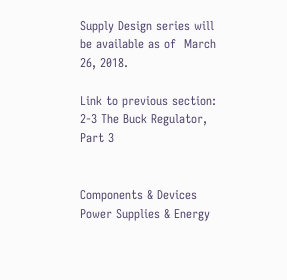Supply Design series will be available as of  March 26, 2018.

Link to previous section:  2-3 The Buck Regulator, Part 3


Components & Devices Power Supplies & Energy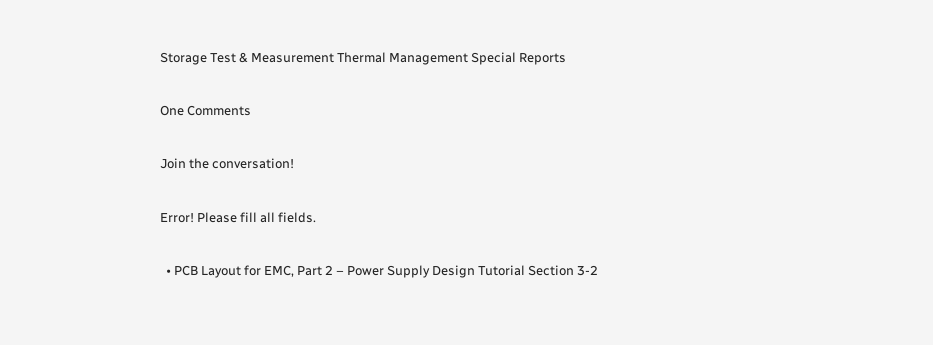Storage Test & Measurement Thermal Management Special Reports

One Comments

Join the conversation!

Error! Please fill all fields.

  • PCB Layout for EMC, Part 2 – Power Supply Design Tutorial Section 3-2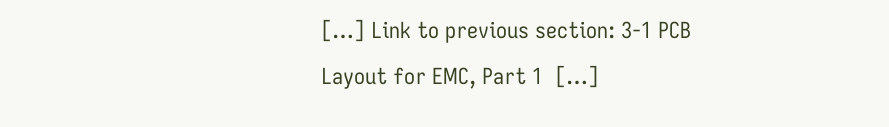[…] Link to previous section: 3-1 PCB Layout for EMC, Part 1  […]